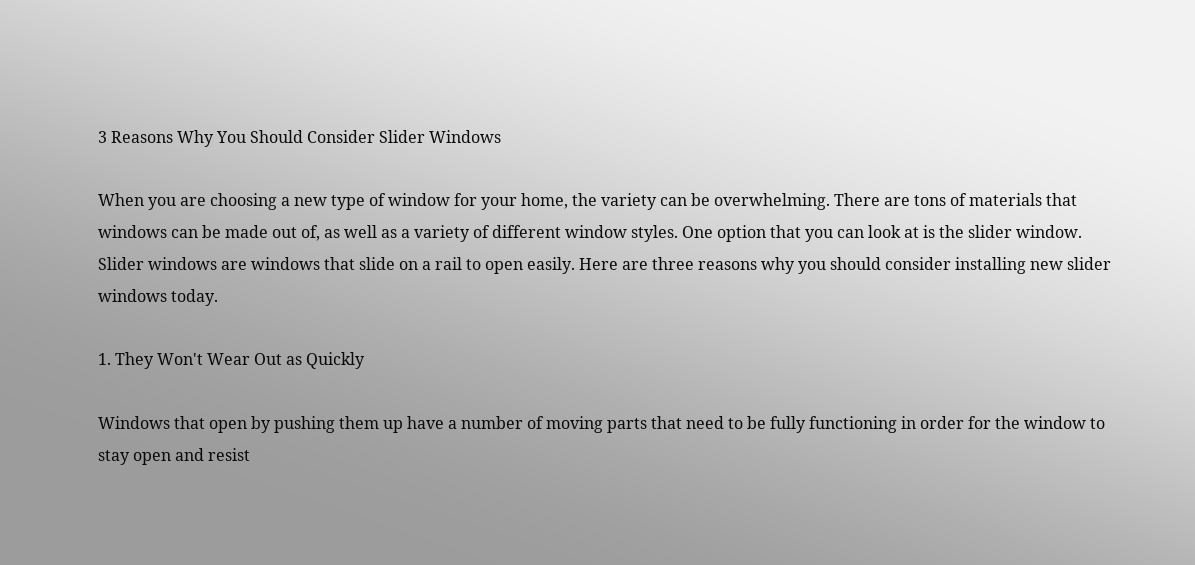3 Reasons Why You Should Consider Slider Windows

When you are choosing a new type of window for your home, the variety can be overwhelming. There are tons of materials that windows can be made out of, as well as a variety of different window styles. One option that you can look at is the slider window. Slider windows are windows that slide on a rail to open easily. Here are three reasons why you should consider installing new slider windows today.

1. They Won't Wear Out as Quickly

Windows that open by pushing them up have a number of moving parts that need to be fully functioning in order for the window to stay open and resist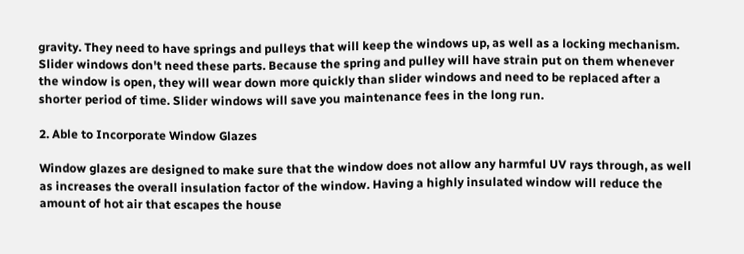gravity. They need to have springs and pulleys that will keep the windows up, as well as a locking mechanism. Slider windows don't need these parts. Because the spring and pulley will have strain put on them whenever the window is open, they will wear down more quickly than slider windows and need to be replaced after a shorter period of time. Slider windows will save you maintenance fees in the long run.

2. Able to Incorporate Window Glazes

Window glazes are designed to make sure that the window does not allow any harmful UV rays through, as well as increases the overall insulation factor of the window. Having a highly insulated window will reduce the amount of hot air that escapes the house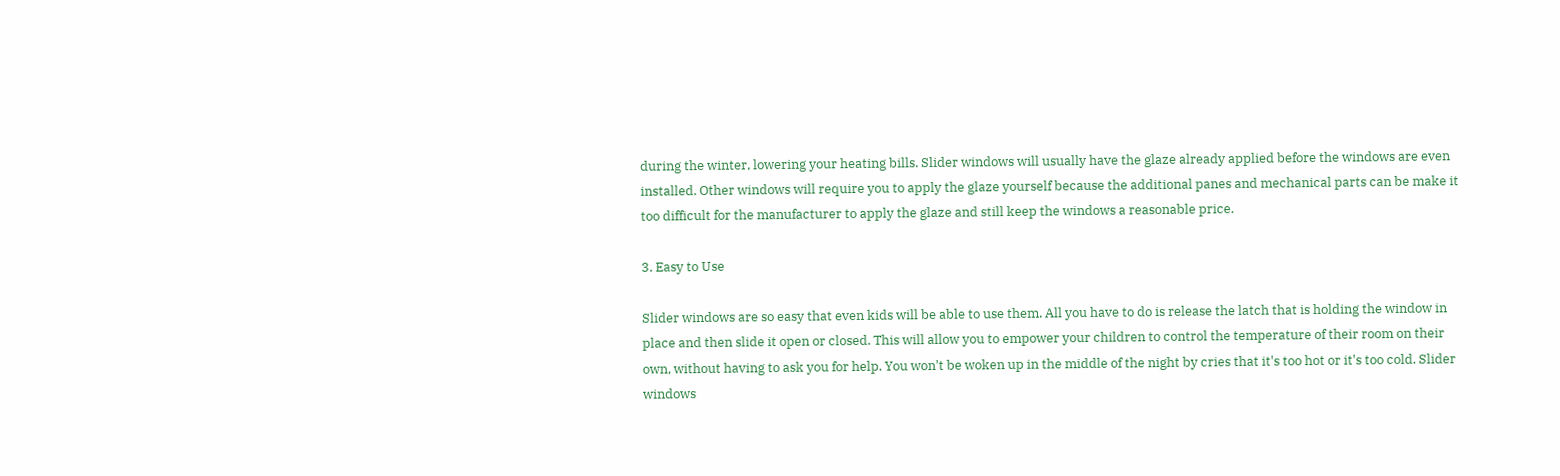during the winter, lowering your heating bills. Slider windows will usually have the glaze already applied before the windows are even installed. Other windows will require you to apply the glaze yourself because the additional panes and mechanical parts can be make it too difficult for the manufacturer to apply the glaze and still keep the windows a reasonable price.

3. Easy to Use

Slider windows are so easy that even kids will be able to use them. All you have to do is release the latch that is holding the window in place and then slide it open or closed. This will allow you to empower your children to control the temperature of their room on their own, without having to ask you for help. You won't be woken up in the middle of the night by cries that it's too hot or it's too cold. Slider windows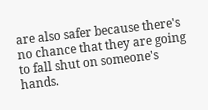are also safer because there's no chance that they are going to fall shut on someone's hands.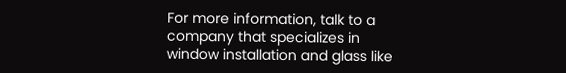For more information, talk to a company that specializes in window installation and glass like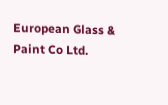European Glass & Paint Co Ltd.